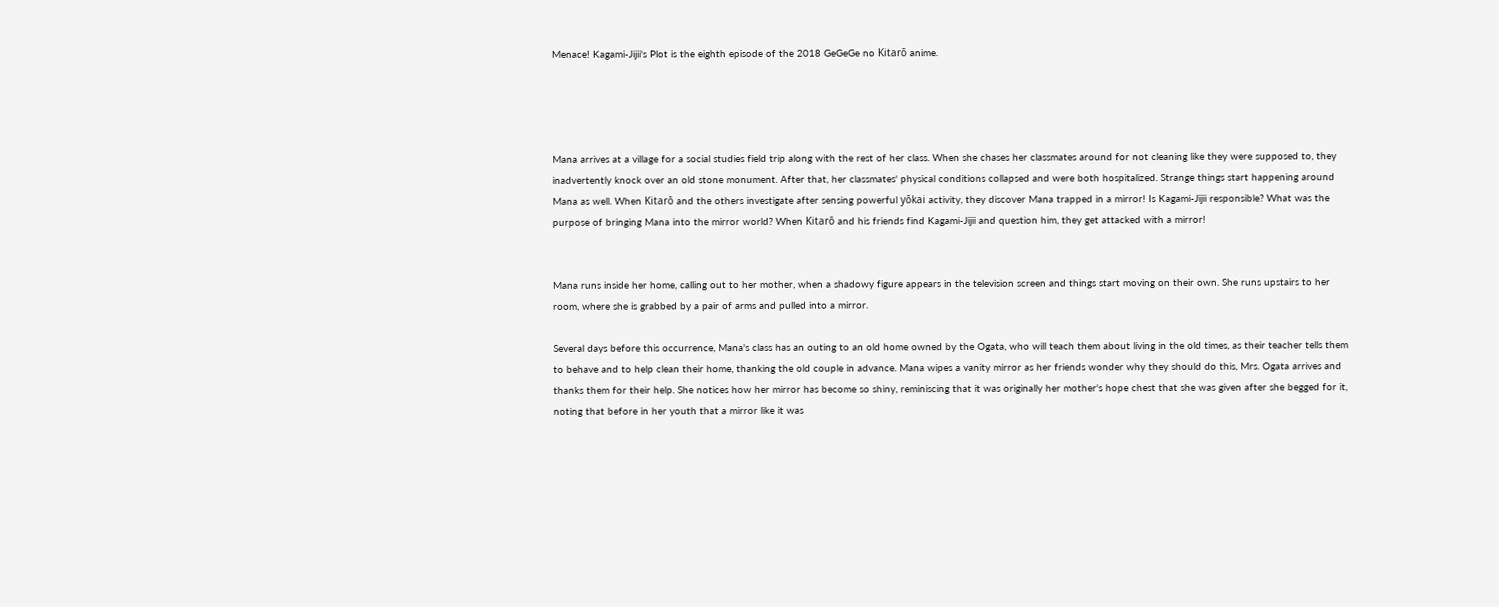Menace! Kagami-Jijii's Plot is the eighth episode of the 2018 GeGeGe no Kitarō anime.




Mana arrives at a village for a social studies field trip along with the rest of her class. When she chases her classmates around for not cleaning like they were supposed to, they inadvertently knock over an old stone monument. After that, her classmates' physical conditions collapsed and were both hospitalized. Strange things start happening around Mana as well. When Kitarō and the others investigate after sensing powerful yōkai activity, they discover Mana trapped in a mirror! Is Kagami-Jijii responsible? What was the purpose of bringing Mana into the mirror world? When Kitarō and his friends find Kagami-Jijii and question him, they get attacked with a mirror!


Mana runs inside her home, calling out to her mother, when a shadowy figure appears in the television screen and things start moving on their own. She runs upstairs to her room, where she is grabbed by a pair of arms and pulled into a mirror.

Several days before this occurrence, Mana's class has an outing to an old home owned by the Ogata, who will teach them about living in the old times, as their teacher tells them to behave and to help clean their home, thanking the old couple in advance. Mana wipes a vanity mirror as her friends wonder why they should do this, Mrs. Ogata arrives and thanks them for their help. She notices how her mirror has become so shiny, reminiscing that it was originally her mother's hope chest that she was given after she begged for it, noting that before in her youth that a mirror like it was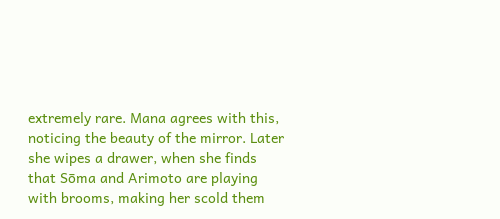extremely rare. Mana agrees with this, noticing the beauty of the mirror. Later she wipes a drawer, when she finds that Sōma and Arimoto are playing with brooms, making her scold them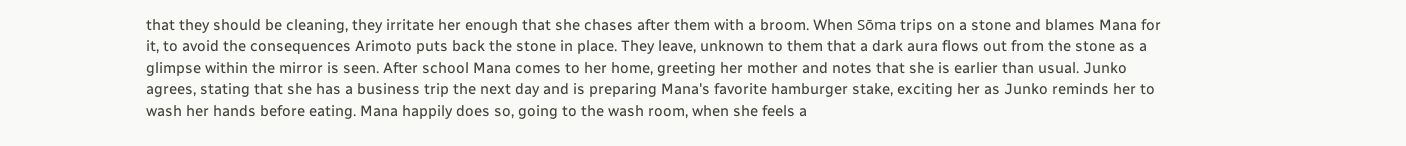that they should be cleaning, they irritate her enough that she chases after them with a broom. When Sōma trips on a stone and blames Mana for it, to avoid the consequences Arimoto puts back the stone in place. They leave, unknown to them that a dark aura flows out from the stone as a glimpse within the mirror is seen. After school Mana comes to her home, greeting her mother and notes that she is earlier than usual. Junko agrees, stating that she has a business trip the next day and is preparing Mana's favorite hamburger stake, exciting her as Junko reminds her to wash her hands before eating. Mana happily does so, going to the wash room, when she feels a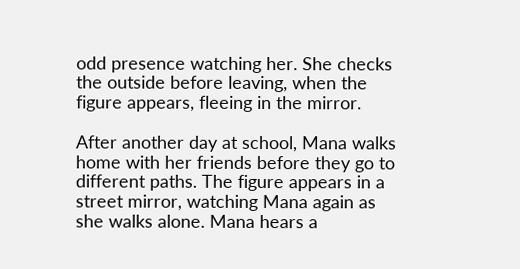odd presence watching her. She checks the outside before leaving, when the figure appears, fleeing in the mirror.

After another day at school, Mana walks home with her friends before they go to different paths. The figure appears in a street mirror, watching Mana again as she walks alone. Mana hears a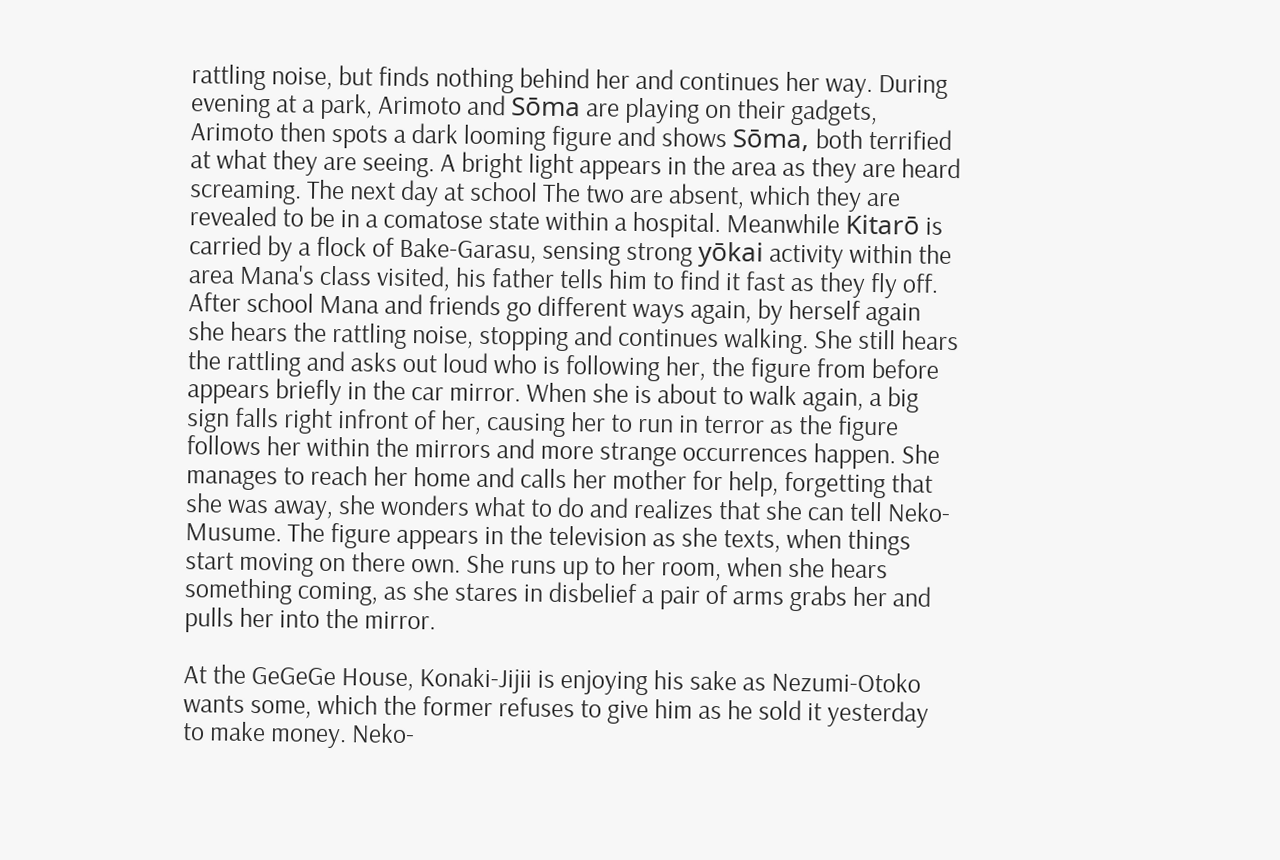rattling noise, but finds nothing behind her and continues her way. During evening at a park, Arimoto and Sōma are playing on their gadgets, Arimoto then spots a dark looming figure and shows Sōma, both terrified at what they are seeing. A bright light appears in the area as they are heard screaming. The next day at school The two are absent, which they are revealed to be in a comatose state within a hospital. Meanwhile Kitarō is carried by a flock of Bake-Garasu, sensing strong yōkai activity within the area Mana's class visited, his father tells him to find it fast as they fly off. After school Mana and friends go different ways again, by herself again she hears the rattling noise, stopping and continues walking. She still hears the rattling and asks out loud who is following her, the figure from before appears briefly in the car mirror. When she is about to walk again, a big sign falls right infront of her, causing her to run in terror as the figure follows her within the mirrors and more strange occurrences happen. She manages to reach her home and calls her mother for help, forgetting that she was away, she wonders what to do and realizes that she can tell Neko-Musume. The figure appears in the television as she texts, when things start moving on there own. She runs up to her room, when she hears something coming, as she stares in disbelief a pair of arms grabs her and pulls her into the mirror.

At the GeGeGe House, Konaki-Jijii is enjoying his sake as Nezumi-Otoko wants some, which the former refuses to give him as he sold it yesterday to make money. Neko-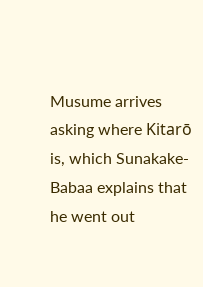Musume arrives asking where Kitarō is, which Sunakake-Babaa explains that he went out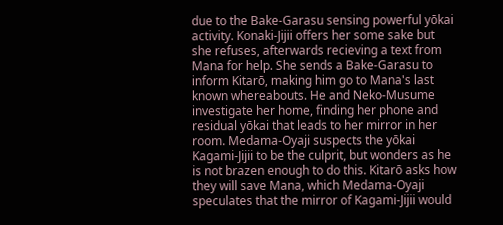due to the Bake-Garasu sensing powerful yōkai activity. Konaki-Jijii offers her some sake but she refuses, afterwards recieving a text from Mana for help. She sends a Bake-Garasu to inform Kitarō, making him go to Mana's last known whereabouts. He and Neko-Musume investigate her home, finding her phone and residual yōkai that leads to her mirror in her room. Medama-Oyaji suspects the yōkai Kagami-Jijii to be the culprit, but wonders as he is not brazen enough to do this. Kitarō asks how they will save Mana, which Medama-Oyaji speculates that the mirror of Kagami-Jijii would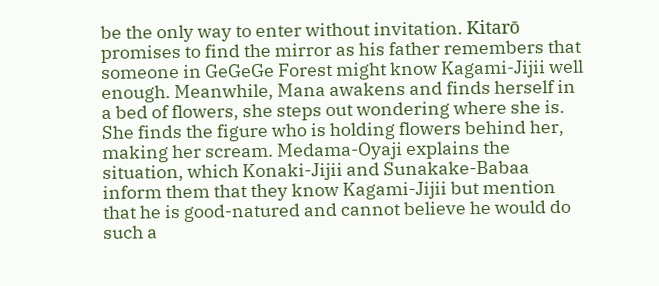be the only way to enter without invitation. Kitarō promises to find the mirror as his father remembers that someone in GeGeGe Forest might know Kagami-Jijii well enough. Meanwhile, Mana awakens and finds herself in a bed of flowers, she steps out wondering where she is. She finds the figure who is holding flowers behind her, making her scream. Medama-Oyaji explains the situation, which Konaki-Jijii and Sunakake-Babaa inform them that they know Kagami-Jijii but mention that he is good-natured and cannot believe he would do such a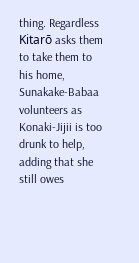thing. Regardless Kitarō asks them to take them to his home, Sunakake-Babaa volunteers as Konaki-Jijii is too drunk to help, adding that she still owes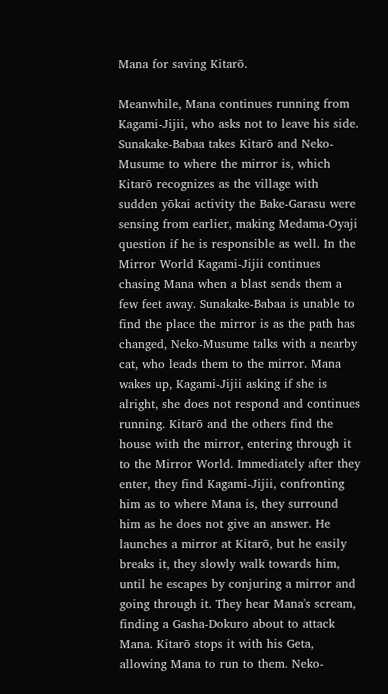Mana for saving Kitarō.

Meanwhile, Mana continues running from Kagami-Jijii, who asks not to leave his side. Sunakake-Babaa takes Kitarō and Neko-Musume to where the mirror is, which Kitarō recognizes as the village with sudden yōkai activity the Bake-Garasu were sensing from earlier, making Medama-Oyaji question if he is responsible as well. In the Mirror World Kagami-Jijii continues chasing Mana when a blast sends them a few feet away. Sunakake-Babaa is unable to find the place the mirror is as the path has changed, Neko-Musume talks with a nearby cat, who leads them to the mirror. Mana wakes up, Kagami-Jijii asking if she is alright, she does not respond and continues running. Kitarō and the others find the house with the mirror, entering through it to the Mirror World. Immediately after they enter, they find Kagami-Jijii, confronting him as to where Mana is, they surround him as he does not give an answer. He launches a mirror at Kitarō, but he easily breaks it, they slowly walk towards him, until he escapes by conjuring a mirror and going through it. They hear Mana's scream, finding a Gasha-Dokuro about to attack Mana. Kitarō stops it with his Geta, allowing Mana to run to them. Neko-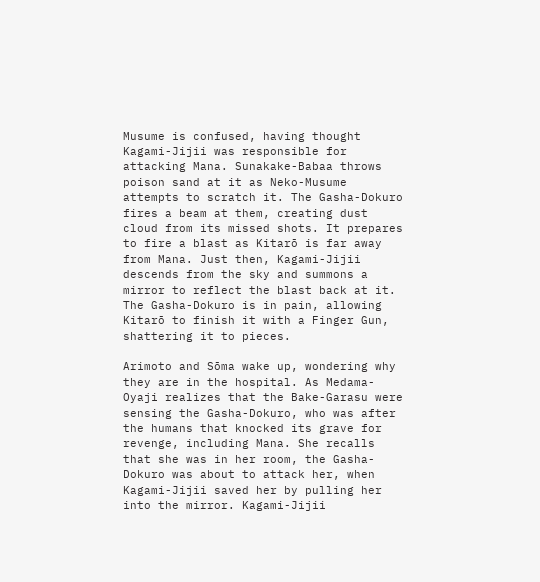Musume is confused, having thought Kagami-Jijii was responsible for attacking Mana. Sunakake-Babaa throws poison sand at it as Neko-Musume attempts to scratch it. The Gasha-Dokuro fires a beam at them, creating dust cloud from its missed shots. It prepares to fire a blast as Kitarō is far away from Mana. Just then, Kagami-Jijii descends from the sky and summons a mirror to reflect the blast back at it. The Gasha-Dokuro is in pain, allowing Kitarō to finish it with a Finger Gun, shattering it to pieces.

Arimoto and Sōma wake up, wondering why they are in the hospital. As Medama-Oyaji realizes that the Bake-Garasu were sensing the Gasha-Dokuro, who was after the humans that knocked its grave for revenge, including Mana. She recalls that she was in her room, the Gasha-Dokuro was about to attack her, when Kagami-Jijii saved her by pulling her into the mirror. Kagami-Jijii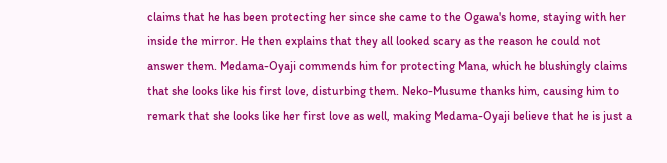claims that he has been protecting her since she came to the Ogawa's home, staying with her inside the mirror. He then explains that they all looked scary as the reason he could not answer them. Medama-Oyaji commends him for protecting Mana, which he blushingly claims that she looks like his first love, disturbing them. Neko-Musume thanks him, causing him to remark that she looks like her first love as well, making Medama-Oyaji believe that he is just a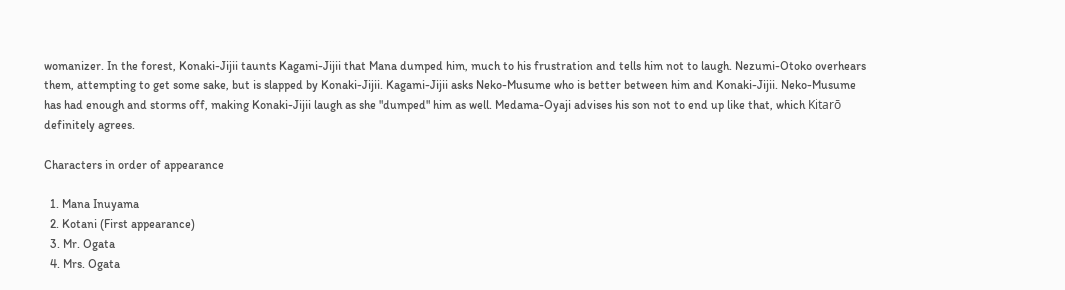womanizer. In the forest, Konaki-Jijii taunts Kagami-Jijii that Mana dumped him, much to his frustration and tells him not to laugh. Nezumi-Otoko overhears them, attempting to get some sake, but is slapped by Konaki-Jijii. Kagami-Jijii asks Neko-Musume who is better between him and Konaki-Jijii. Neko-Musume has had enough and storms off, making Konaki-Jijii laugh as she "dumped" him as well. Medama-Oyaji advises his son not to end up like that, which Kitarō definitely agrees.

Characters in order of appearance

  1. Mana Inuyama
  2. Kotani (First appearance)
  3. Mr. Ogata
  4. Mrs. Ogata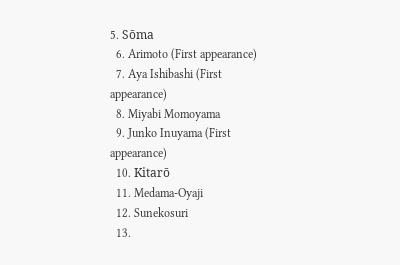5. Sōma
  6. Arimoto (First appearance)
  7. Aya Ishibashi (First appearance)
  8. Miyabi Momoyama
  9. Junko Inuyama (First appearance)
  10. Kitarō
  11. Medama-Oyaji
  12. Sunekosuri
  13.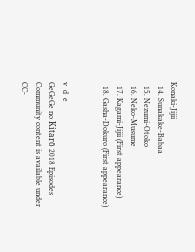Konaki-Jijii
  14. Sunakake-Babaa
  15. Nezumi-Otoko
  16. Neko-Musume
  17. Kagami-Jijii (First appearance)
  18. Gasha-Dokuro (First appearance)


v  d  e
GeGeGe no Kitarō 2018 Episodes
Community content is available under CC-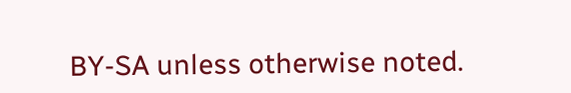BY-SA unless otherwise noted.